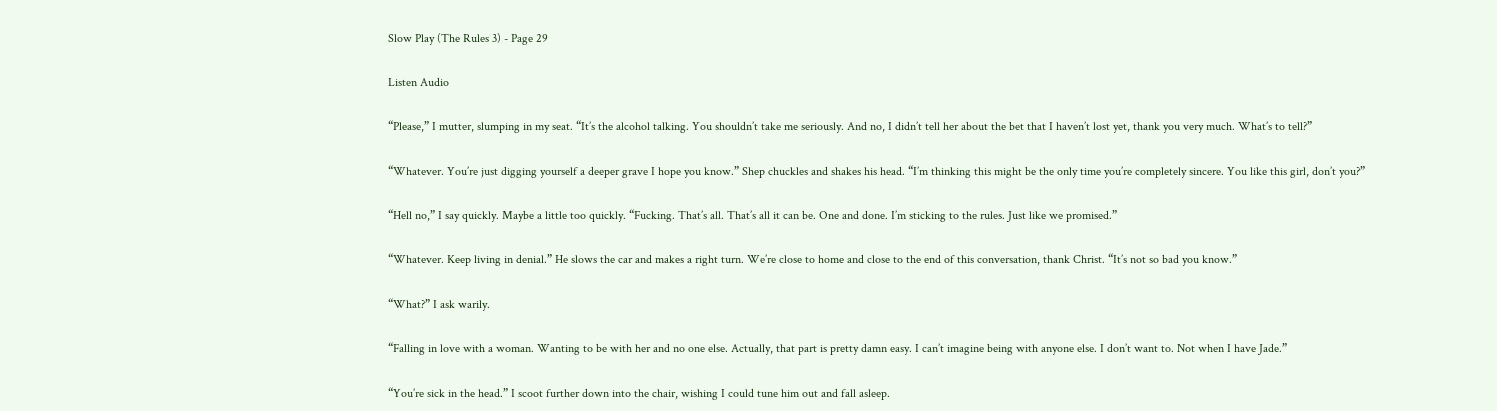Slow Play (The Rules 3) - Page 29

Listen Audio

“Please,” I mutter, slumping in my seat. “It’s the alcohol talking. You shouldn’t take me seriously. And no, I didn’t tell her about the bet that I haven’t lost yet, thank you very much. What’s to tell?”

“Whatever. You’re just digging yourself a deeper grave I hope you know.” Shep chuckles and shakes his head. “I’m thinking this might be the only time you’re completely sincere. You like this girl, don’t you?”

“Hell no,” I say quickly. Maybe a little too quickly. “Fucking. That’s all. That’s all it can be. One and done. I’m sticking to the rules. Just like we promised.”

“Whatever. Keep living in denial.” He slows the car and makes a right turn. We’re close to home and close to the end of this conversation, thank Christ. “It’s not so bad you know.”

“What?” I ask warily.

“Falling in love with a woman. Wanting to be with her and no one else. Actually, that part is pretty damn easy. I can’t imagine being with anyone else. I don’t want to. Not when I have Jade.”

“You’re sick in the head.” I scoot further down into the chair, wishing I could tune him out and fall asleep.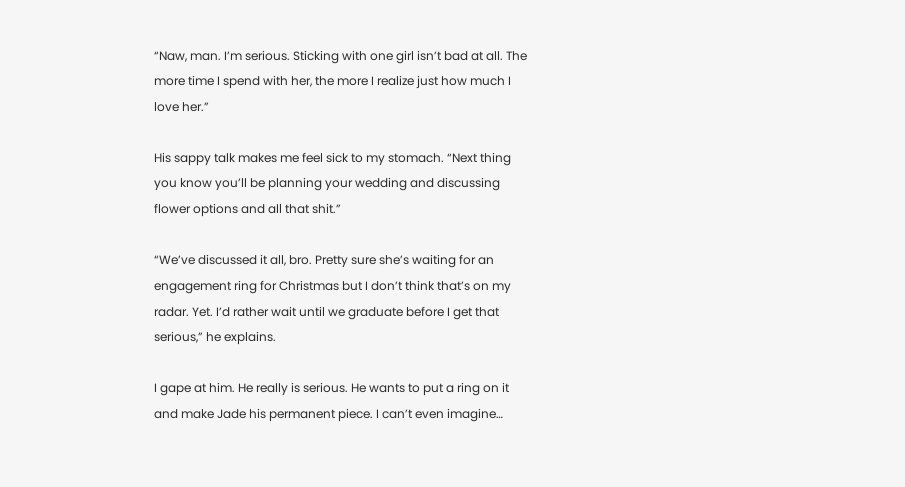“Naw, man. I’m serious. Sticking with one girl isn’t bad at all. The more time I spend with her, the more I realize just how much I love her.”

His sappy talk makes me feel sick to my stomach. “Next thing you know you’ll be planning your wedding and discussing flower options and all that shit.”

“We’ve discussed it all, bro. Pretty sure she’s waiting for an engagement ring for Christmas but I don’t think that’s on my radar. Yet. I’d rather wait until we graduate before I get that serious,” he explains.

I gape at him. He really is serious. He wants to put a ring on it and make Jade his permanent piece. I can’t even imagine…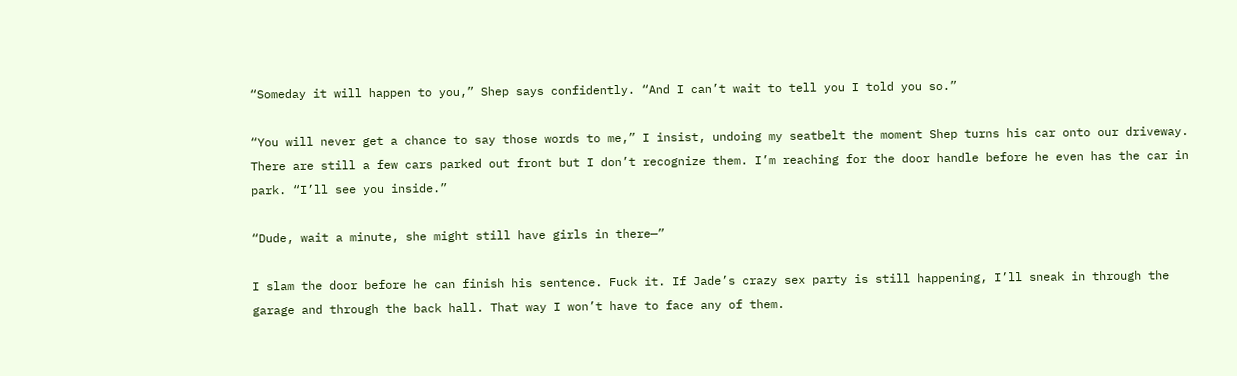“Someday it will happen to you,” Shep says confidently. “And I can’t wait to tell you I told you so.”

“You will never get a chance to say those words to me,” I insist, undoing my seatbelt the moment Shep turns his car onto our driveway. There are still a few cars parked out front but I don’t recognize them. I’m reaching for the door handle before he even has the car in park. “I’ll see you inside.”

“Dude, wait a minute, she might still have girls in there—”

I slam the door before he can finish his sentence. Fuck it. If Jade’s crazy sex party is still happening, I’ll sneak in through the garage and through the back hall. That way I won’t have to face any of them.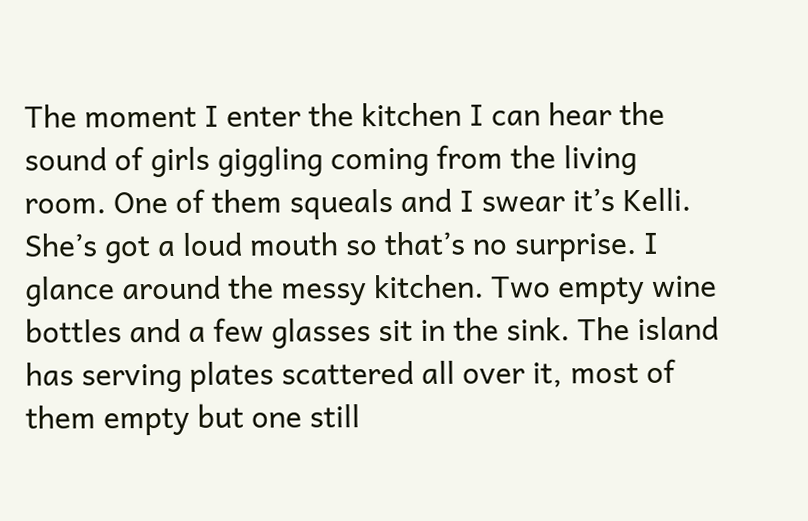The moment I enter the kitchen I can hear the sound of girls giggling coming from the living room. One of them squeals and I swear it’s Kelli. She’s got a loud mouth so that’s no surprise. I glance around the messy kitchen. Two empty wine bottles and a few glasses sit in the sink. The island has serving plates scattered all over it, most of them empty but one still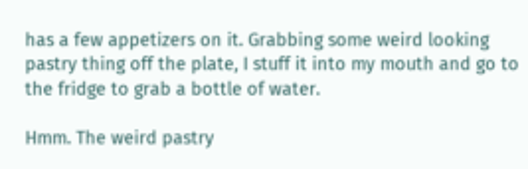has a few appetizers on it. Grabbing some weird looking pastry thing off the plate, I stuff it into my mouth and go to the fridge to grab a bottle of water.

Hmm. The weird pastry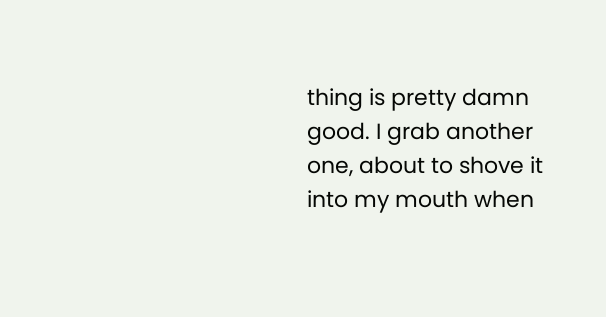thing is pretty damn good. I grab another one, about to shove it into my mouth when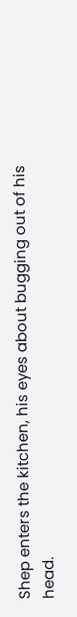Shep enters the kitchen, his eyes about bugging out of his head.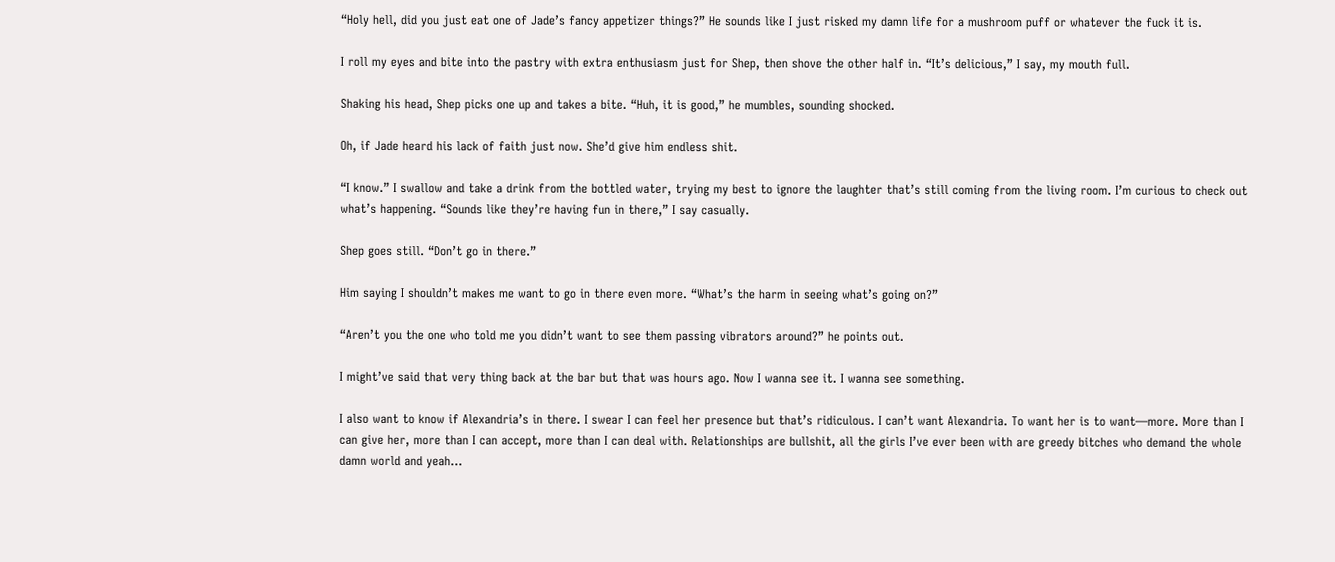“Holy hell, did you just eat one of Jade’s fancy appetizer things?” He sounds like I just risked my damn life for a mushroom puff or whatever the fuck it is.

I roll my eyes and bite into the pastry with extra enthusiasm just for Shep, then shove the other half in. “It’s delicious,” I say, my mouth full.

Shaking his head, Shep picks one up and takes a bite. “Huh, it is good,” he mumbles, sounding shocked.

Oh, if Jade heard his lack of faith just now. She’d give him endless shit.

“I know.” I swallow and take a drink from the bottled water, trying my best to ignore the laughter that’s still coming from the living room. I’m curious to check out what’s happening. “Sounds like they’re having fun in there,” I say casually.

Shep goes still. “Don’t go in there.”

Him saying I shouldn’t makes me want to go in there even more. “What’s the harm in seeing what’s going on?”

“Aren’t you the one who told me you didn’t want to see them passing vibrators around?” he points out.

I might’ve said that very thing back at the bar but that was hours ago. Now I wanna see it. I wanna see something.

I also want to know if Alexandria’s in there. I swear I can feel her presence but that’s ridiculous. I can’t want Alexandria. To want her is to want—more. More than I can give her, more than I can accept, more than I can deal with. Relationships are bullshit, all the girls I’ve ever been with are greedy bitches who demand the whole damn world and yeah…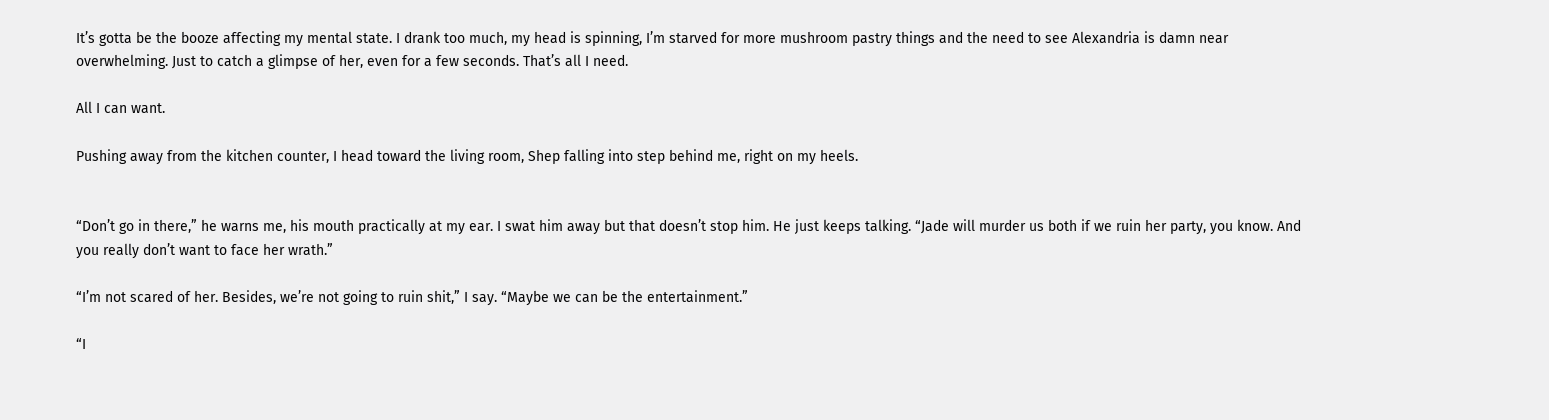It’s gotta be the booze affecting my mental state. I drank too much, my head is spinning, I’m starved for more mushroom pastry things and the need to see Alexandria is damn near overwhelming. Just to catch a glimpse of her, even for a few seconds. That’s all I need.

All I can want.

Pushing away from the kitchen counter, I head toward the living room, Shep falling into step behind me, right on my heels.


“Don’t go in there,” he warns me, his mouth practically at my ear. I swat him away but that doesn’t stop him. He just keeps talking. “Jade will murder us both if we ruin her party, you know. And you really don’t want to face her wrath.”

“I’m not scared of her. Besides, we’re not going to ruin shit,” I say. “Maybe we can be the entertainment.”

“I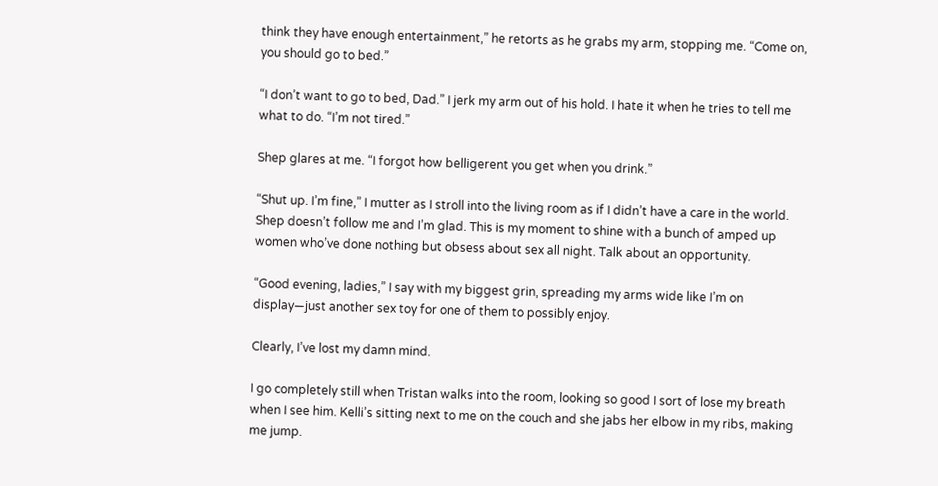think they have enough entertainment,” he retorts as he grabs my arm, stopping me. “Come on, you should go to bed.”

“I don’t want to go to bed, Dad.” I jerk my arm out of his hold. I hate it when he tries to tell me what to do. “I’m not tired.”

Shep glares at me. “I forgot how belligerent you get when you drink.”

“Shut up. I’m fine,” I mutter as I stroll into the living room as if I didn’t have a care in the world. Shep doesn’t follow me and I’m glad. This is my moment to shine with a bunch of amped up women who’ve done nothing but obsess about sex all night. Talk about an opportunity.

“Good evening, ladies,” I say with my biggest grin, spreading my arms wide like I’m on display—just another sex toy for one of them to possibly enjoy.

Clearly, I’ve lost my damn mind.

I go completely still when Tristan walks into the room, looking so good I sort of lose my breath when I see him. Kelli’s sitting next to me on the couch and she jabs her elbow in my ribs, making me jump.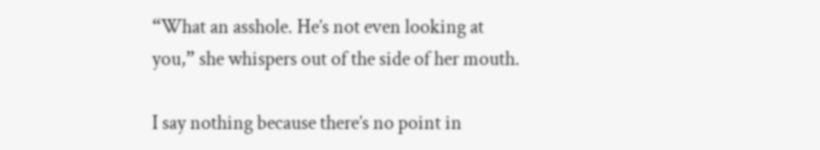“What an asshole. He’s not even looking at you,” she whispers out of the side of her mouth.

I say nothing because there’s no point in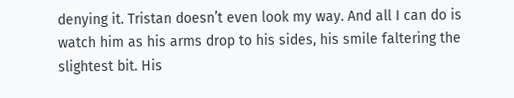denying it. Tristan doesn’t even look my way. And all I can do is watch him as his arms drop to his sides, his smile faltering the slightest bit. His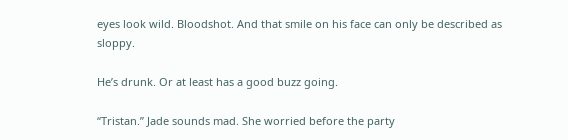eyes look wild. Bloodshot. And that smile on his face can only be described as sloppy.

He’s drunk. Or at least has a good buzz going.

“Tristan.” Jade sounds mad. She worried before the party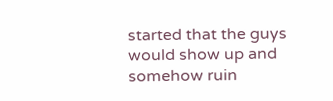started that the guys would show up and somehow ruin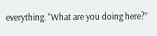everything. “What are you doing here?”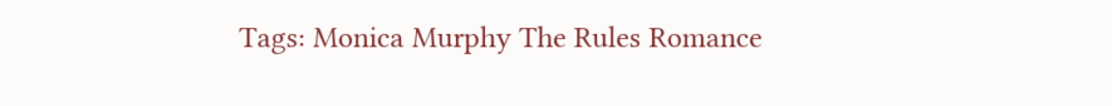Tags: Monica Murphy The Rules Romance